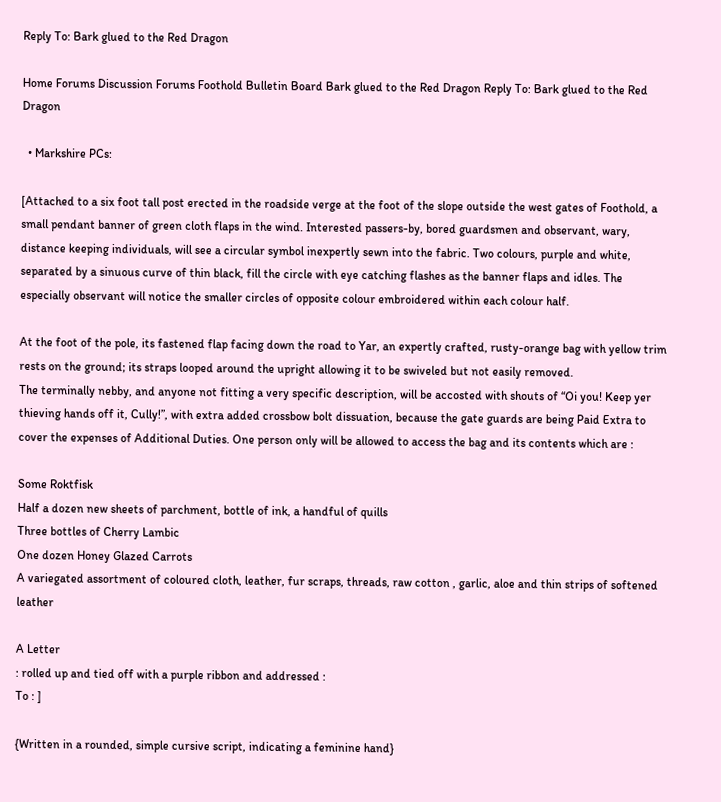Reply To: Bark glued to the Red Dragon

Home Forums Discussion Forums Foothold Bulletin Board Bark glued to the Red Dragon Reply To: Bark glued to the Red Dragon

  • Markshire PCs:

[Attached to a six foot tall post erected in the roadside verge at the foot of the slope outside the west gates of Foothold, a small pendant banner of green cloth flaps in the wind. Interested passers-by, bored guardsmen and observant, wary, distance keeping individuals, will see a circular symbol inexpertly sewn into the fabric. Two colours, purple and white, separated by a sinuous curve of thin black, fill the circle with eye catching flashes as the banner flaps and idles. The especially observant will notice the smaller circles of opposite colour embroidered within each colour half.

At the foot of the pole, its fastened flap facing down the road to Yar, an expertly crafted, rusty-orange bag with yellow trim rests on the ground; its straps looped around the upright allowing it to be swiveled but not easily removed.
The terminally nebby, and anyone not fitting a very specific description, will be accosted with shouts of “Oi you! Keep yer thieving hands off it, Cully!”, with extra added crossbow bolt dissuation, because the gate guards are being Paid Extra to cover the expenses of Additional Duties. One person only will be allowed to access the bag and its contents which are :

Some Roktfisk
Half a dozen new sheets of parchment, bottle of ink, a handful of quills
Three bottles of Cherry Lambic
One dozen Honey Glazed Carrots
A variegated assortment of coloured cloth, leather, fur scraps, threads, raw cotton , garlic, aloe and thin strips of softened leather

A Letter
: rolled up and tied off with a purple ribbon and addressed :
To : ]

{Written in a rounded, simple cursive script, indicating a feminine hand}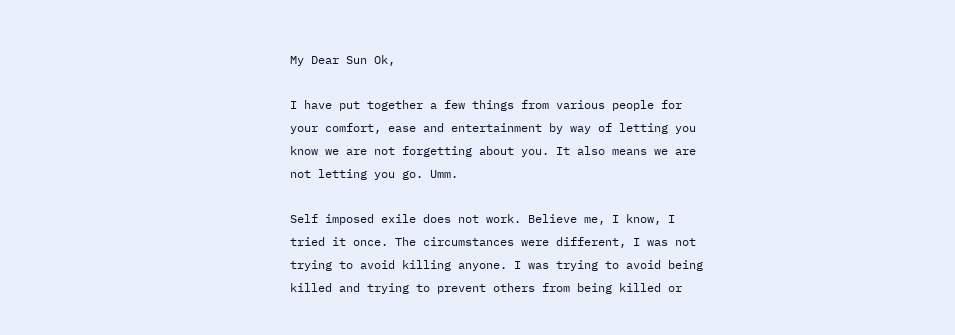My Dear Sun Ok,

I have put together a few things from various people for your comfort, ease and entertainment by way of letting you know we are not forgetting about you. It also means we are not letting you go. Umm.

Self imposed exile does not work. Believe me, I know, I tried it once. The circumstances were different, I was not trying to avoid killing anyone. I was trying to avoid being killed and trying to prevent others from being killed or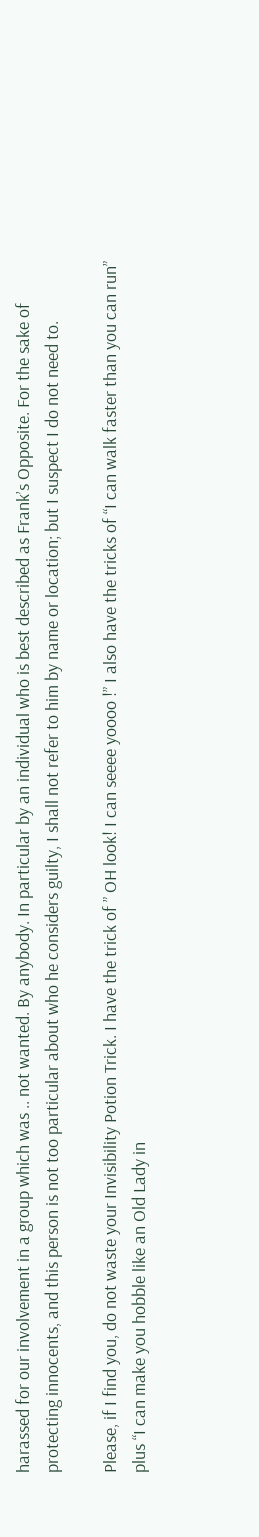harassed for our involvement in a group which was .. not wanted. By anybody. In particular by an individual who is best described as Frank’s Opposite. For the sake of protecting innocents, and this person is not too particular about who he considers guilty, I shall not refer to him by name or location; but I suspect I do not need to.

Please, if I find you, do not waste your Invisibility Potion Trick. I have the trick of ” OH look! I can seeee yoooo !” I also have the tricks of “I can walk faster than you can run” plus “I can make you hobble like an Old Lady in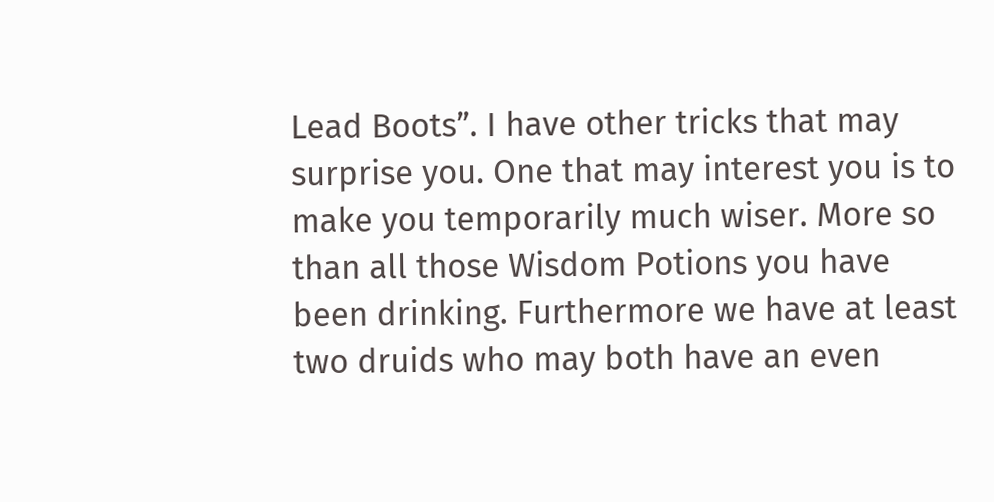Lead Boots”. I have other tricks that may surprise you. One that may interest you is to make you temporarily much wiser. More so than all those Wisdom Potions you have been drinking. Furthermore we have at least two druids who may both have an even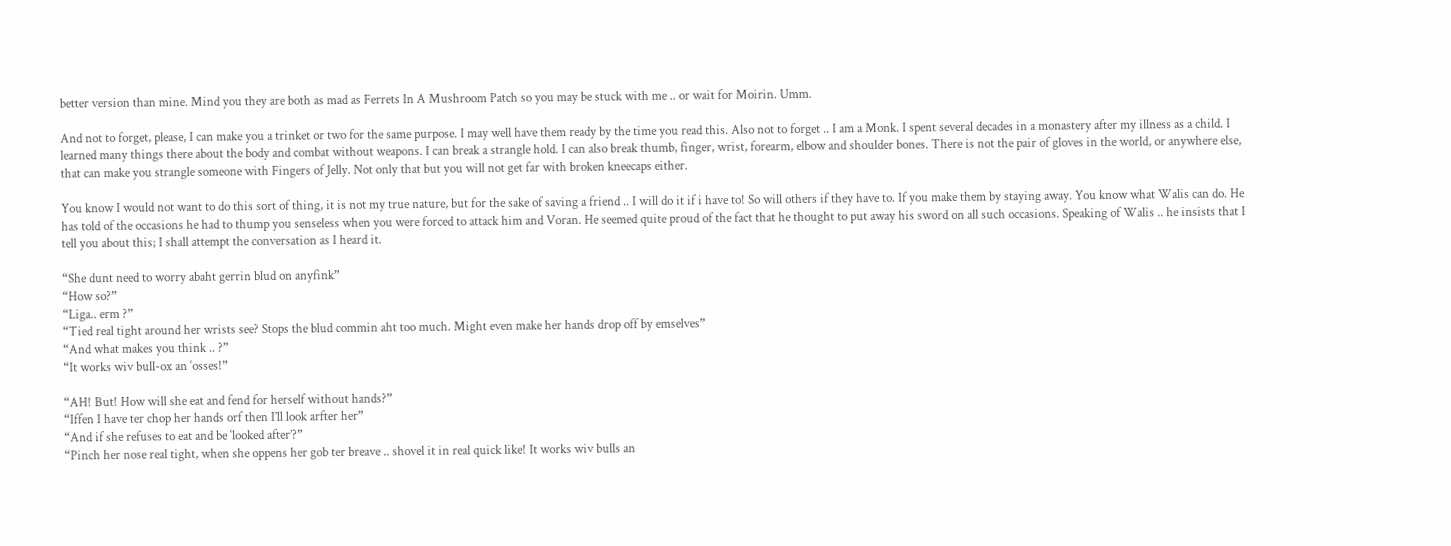better version than mine. Mind you they are both as mad as Ferrets In A Mushroom Patch so you may be stuck with me .. or wait for Moirin. Umm.

And not to forget, please, I can make you a trinket or two for the same purpose. I may well have them ready by the time you read this. Also not to forget .. I am a Monk. I spent several decades in a monastery after my illness as a child. I learned many things there about the body and combat without weapons. I can break a strangle hold. I can also break thumb, finger, wrist, forearm, elbow and shoulder bones. There is not the pair of gloves in the world, or anywhere else, that can make you strangle someone with Fingers of Jelly. Not only that but you will not get far with broken kneecaps either.

You know I would not want to do this sort of thing, it is not my true nature, but for the sake of saving a friend .. I will do it if i have to! So will others if they have to. If you make them by staying away. You know what Walis can do. He has told of the occasions he had to thump you senseless when you were forced to attack him and Voran. He seemed quite proud of the fact that he thought to put away his sword on all such occasions. Speaking of Walis .. he insists that I tell you about this; I shall attempt the conversation as I heard it.

“She dunt need to worry abaht gerrin blud on anyfink”
“How so?”
“Liga.. erm ?”
“Tied real tight around her wrists see? Stops the blud commin aht too much. Might even make her hands drop off by emselves”
“And what makes you think .. ?”
“It works wiv bull-ox an ‘osses!”

“AH! But! How will she eat and fend for herself without hands?”
“Iffen I have ter chop her hands orf then I’ll look arfter her”
“And if she refuses to eat and be ‘looked after’?”
“Pinch her nose real tight, when she oppens her gob ter breave .. shovel it in real quick like! It works wiv bulls an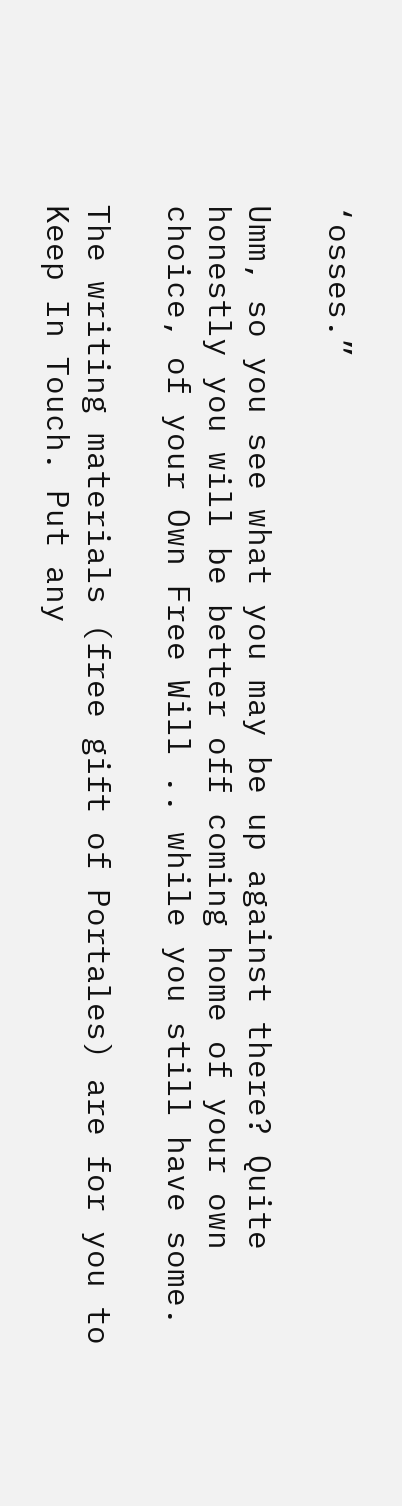‘osses.”

Umm, so you see what you may be up against there? Quite honestly you will be better off coming home of your own choice, of your Own Free Will .. while you still have some.

The writing materials (free gift of Portales) are for you to Keep In Touch. Put any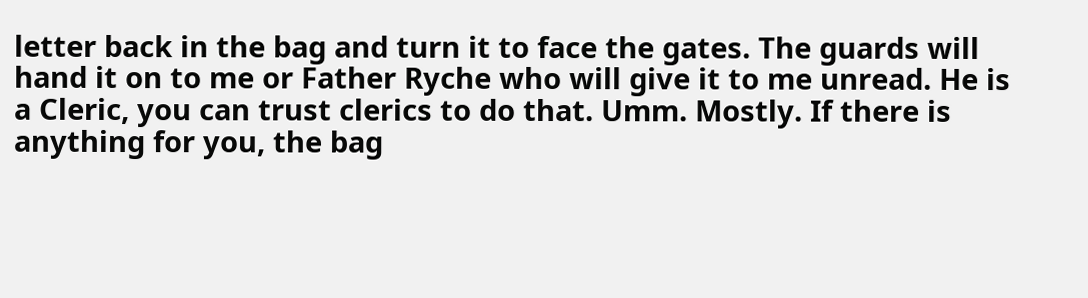letter back in the bag and turn it to face the gates. The guards will hand it on to me or Father Ryche who will give it to me unread. He is a Cleric, you can trust clerics to do that. Umm. Mostly. If there is anything for you, the bag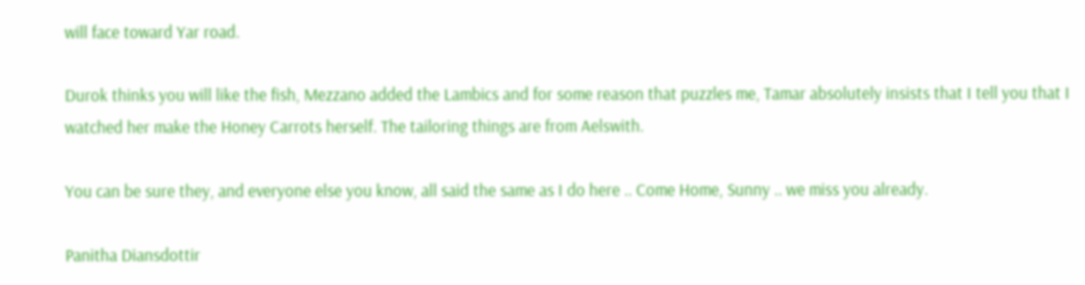will face toward Yar road.

Durok thinks you will like the fish, Mezzano added the Lambics and for some reason that puzzles me, Tamar absolutely insists that I tell you that I watched her make the Honey Carrots herself. The tailoring things are from Aelswith.

You can be sure they, and everyone else you know, all said the same as I do here .. Come Home, Sunny .. we miss you already.

Panitha Diansdottir